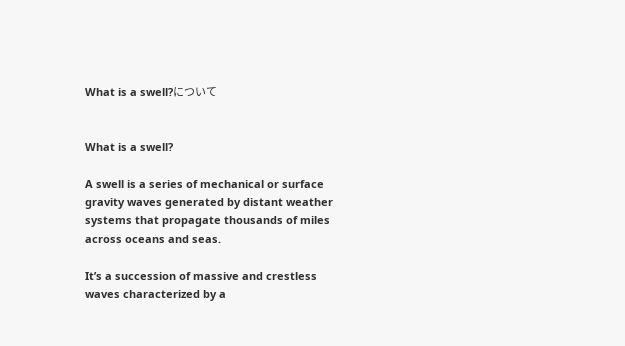What is a swell?について


What is a swell?

A swell is a series of mechanical or surface gravity waves generated by distant weather systems that propagate thousands of miles across oceans and seas.

It’s a succession of massive and crestless waves characterized by a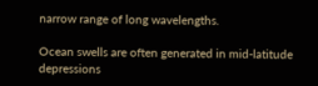narrow range of long wavelengths.

Ocean swells are often generated in mid-latitude depressions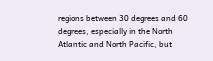regions between 30 degrees and 60 degrees, especially in the North Atlantic and North Pacific, but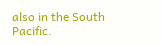also in the South Pacific.